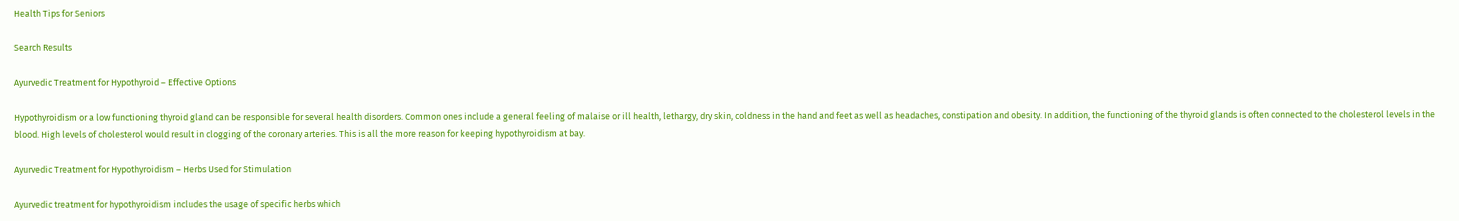Health Tips for Seniors

Search Results

Ayurvedic Treatment for Hypothyroid – Effective Options

Hypothyroidism or a low functioning thyroid gland can be responsible for several health disorders. Common ones include a general feeling of malaise or ill health, lethargy, dry skin, coldness in the hand and feet as well as headaches, constipation and obesity. In addition, the functioning of the thyroid glands is often connected to the cholesterol levels in the blood. High levels of cholesterol would result in clogging of the coronary arteries. This is all the more reason for keeping hypothyroidism at bay.

Ayurvedic Treatment for Hypothyroidism – Herbs Used for Stimulation

Ayurvedic treatment for hypothyroidism includes the usage of specific herbs which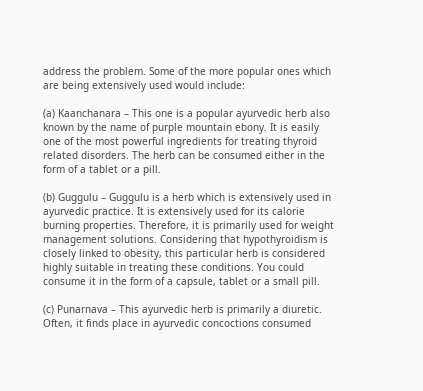address the problem. Some of the more popular ones which are being extensively used would include:

(a) Kaanchanara – This one is a popular ayurvedic herb also known by the name of purple mountain ebony. It is easily one of the most powerful ingredients for treating thyroid related disorders. The herb can be consumed either in the form of a tablet or a pill.

(b) Guggulu – Guggulu is a herb which is extensively used in ayurvedic practice. It is extensively used for its calorie burning properties. Therefore, it is primarily used for weight management solutions. Considering that hypothyroidism is closely linked to obesity, this particular herb is considered highly suitable in treating these conditions. You could consume it in the form of a capsule, tablet or a small pill.

(c) Punarnava – This ayurvedic herb is primarily a diuretic. Often, it finds place in ayurvedic concoctions consumed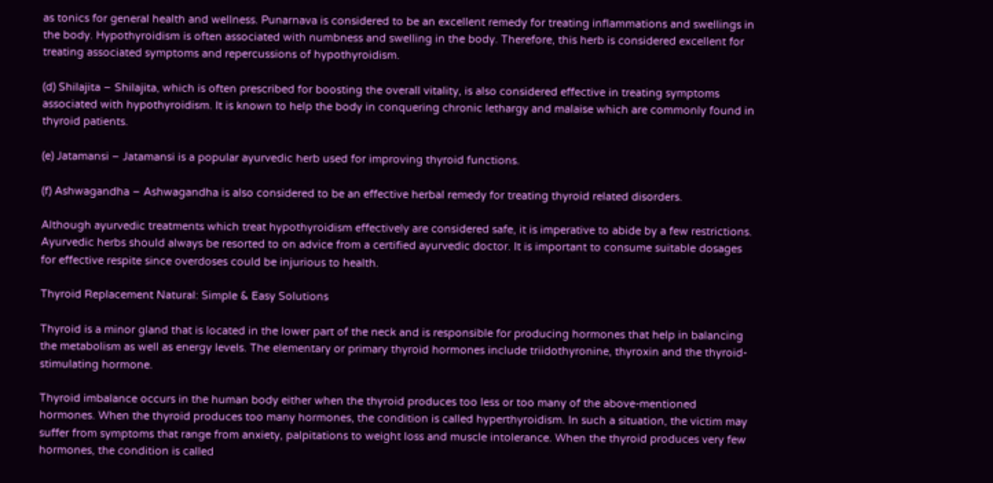as tonics for general health and wellness. Punarnava is considered to be an excellent remedy for treating inflammations and swellings in the body. Hypothyroidism is often associated with numbness and swelling in the body. Therefore, this herb is considered excellent for treating associated symptoms and repercussions of hypothyroidism.

(d) Shilajita – Shilajita, which is often prescribed for boosting the overall vitality, is also considered effective in treating symptoms associated with hypothyroidism. It is known to help the body in conquering chronic lethargy and malaise which are commonly found in thyroid patients.

(e) Jatamansi – Jatamansi is a popular ayurvedic herb used for improving thyroid functions.

(f) Ashwagandha – Ashwagandha is also considered to be an effective herbal remedy for treating thyroid related disorders.

Although ayurvedic treatments which treat hypothyroidism effectively are considered safe, it is imperative to abide by a few restrictions. Ayurvedic herbs should always be resorted to on advice from a certified ayurvedic doctor. It is important to consume suitable dosages for effective respite since overdoses could be injurious to health.

Thyroid Replacement Natural: Simple & Easy Solutions

Thyroid is a minor gland that is located in the lower part of the neck and is responsible for producing hormones that help in balancing the metabolism as well as energy levels. The elementary or primary thyroid hormones include triidothyronine, thyroxin and the thyroid-stimulating hormone.

Thyroid imbalance occurs in the human body either when the thyroid produces too less or too many of the above-mentioned hormones. When the thyroid produces too many hormones, the condition is called hyperthyroidism. In such a situation, the victim may suffer from symptoms that range from anxiety, palpitations to weight loss and muscle intolerance. When the thyroid produces very few hormones, the condition is called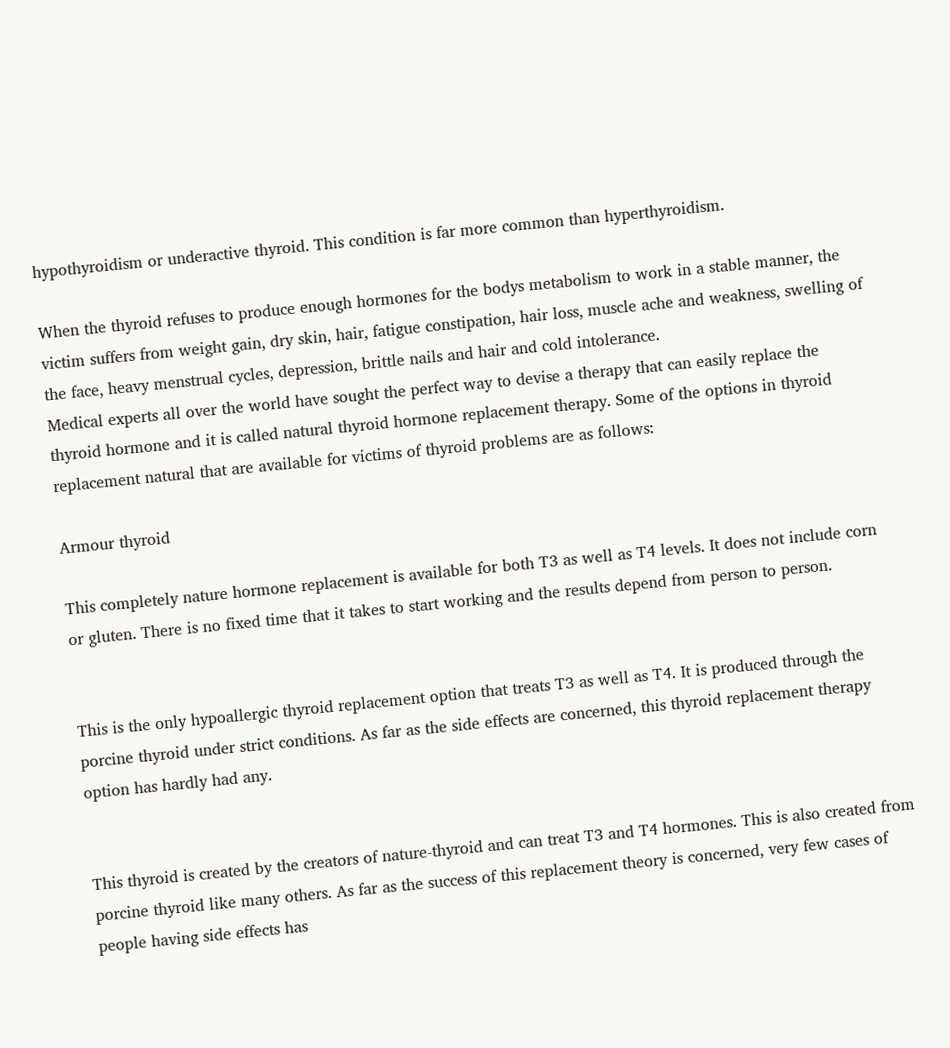hypothyroidism or underactive thyroid. This condition is far more common than hyperthyroidism.

When the thyroid refuses to produce enough hormones for the bodys metabolism to work in a stable manner, the victim suffers from weight gain, dry skin, hair, fatigue constipation, hair loss, muscle ache and weakness, swelling of the face, heavy menstrual cycles, depression, brittle nails and hair and cold intolerance.
Medical experts all over the world have sought the perfect way to devise a therapy that can easily replace the thyroid hormone and it is called natural thyroid hormone replacement therapy. Some of the options in thyroid replacement natural that are available for victims of thyroid problems are as follows:

Armour thyroid

This completely nature hormone replacement is available for both T3 as well as T4 levels. It does not include corn or gluten. There is no fixed time that it takes to start working and the results depend from person to person.


This is the only hypoallergic thyroid replacement option that treats T3 as well as T4. It is produced through the porcine thyroid under strict conditions. As far as the side effects are concerned, this thyroid replacement therapy option has hardly had any.


This thyroid is created by the creators of nature-thyroid and can treat T3 and T4 hormones. This is also created from porcine thyroid like many others. As far as the success of this replacement theory is concerned, very few cases of people having side effects has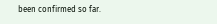been confirmed so far.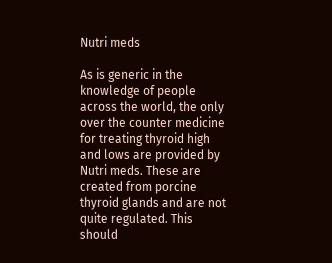Nutri meds

As is generic in the knowledge of people across the world, the only over the counter medicine for treating thyroid high and lows are provided by Nutri meds. These are created from porcine thyroid glands and are not quite regulated. This should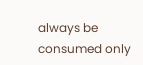always be consumed only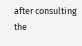after consulting the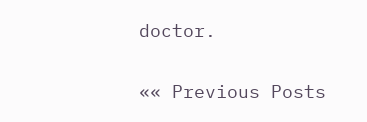doctor.

«« Previous Posts